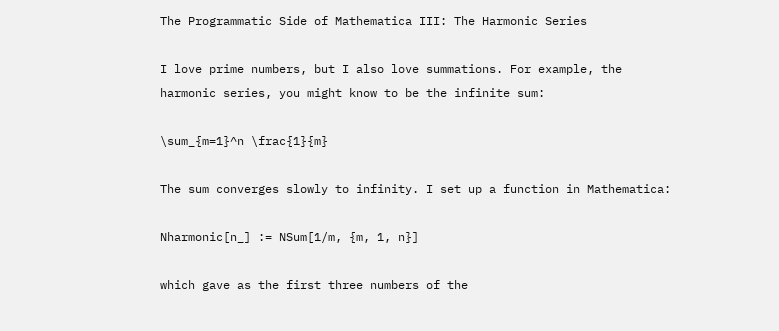The Programmatic Side of Mathematica III: The Harmonic Series

I love prime numbers, but I also love summations. For example, the harmonic series, you might know to be the infinite sum:

\sum_{m=1}^n \frac{1}{m}

The sum converges slowly to infinity. I set up a function in Mathematica:

Nharmonic[n_] := NSum[1/m, {m, 1, n}]

which gave as the first three numbers of the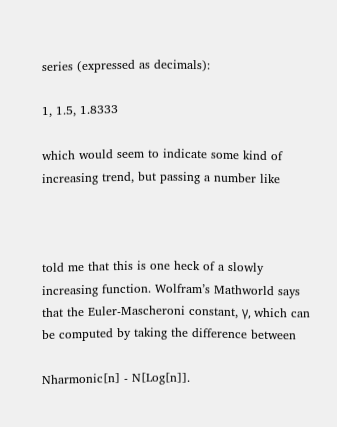series (expressed as decimals):

1, 1.5, 1.8333

which would seem to indicate some kind of increasing trend, but passing a number like



told me that this is one heck of a slowly increasing function. Wolfram’s Mathworld says that the Euler-Mascheroni constant, γ, which can be computed by taking the difference between

Nharmonic[n] - N[Log[n]].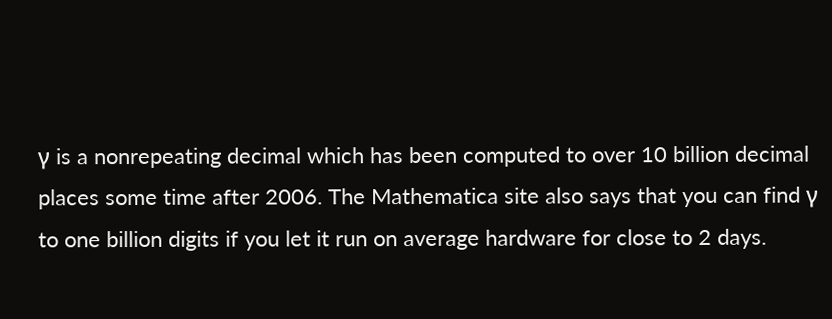γ is a nonrepeating decimal which has been computed to over 10 billion decimal places some time after 2006. The Mathematica site also says that you can find γ to one billion digits if you let it run on average hardware for close to 2 days.